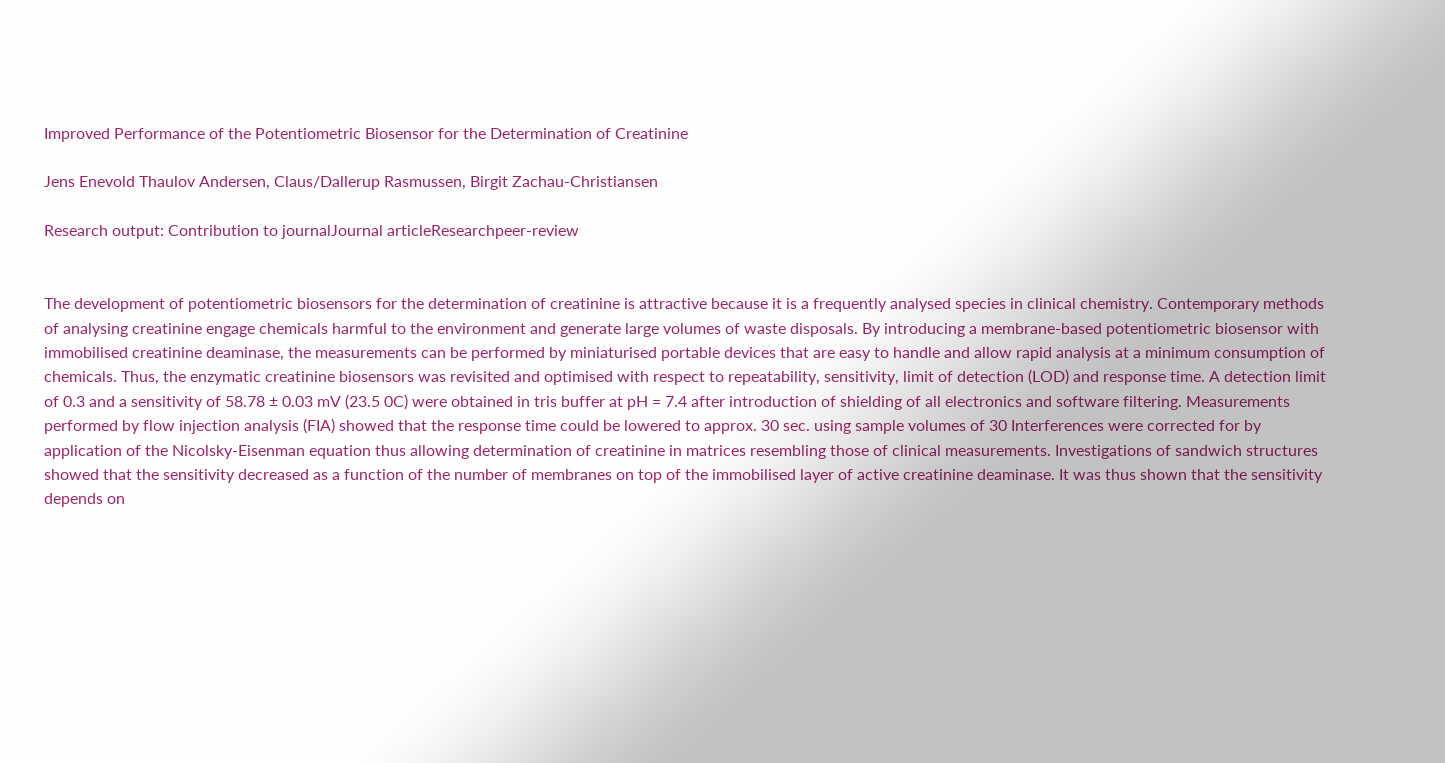Improved Performance of the Potentiometric Biosensor for the Determination of Creatinine

Jens Enevold Thaulov Andersen, Claus/Dallerup Rasmussen, Birgit Zachau-Christiansen

Research output: Contribution to journalJournal articleResearchpeer-review


The development of potentiometric biosensors for the determination of creatinine is attractive because it is a frequently analysed species in clinical chemistry. Contemporary methods of analysing creatinine engage chemicals harmful to the environment and generate large volumes of waste disposals. By introducing a membrane-based potentiometric biosensor with immobilised creatinine deaminase, the measurements can be performed by miniaturised portable devices that are easy to handle and allow rapid analysis at a minimum consumption of chemicals. Thus, the enzymatic creatinine biosensors was revisited and optimised with respect to repeatability, sensitivity, limit of detection (LOD) and response time. A detection limit of 0.3 and a sensitivity of 58.78 ± 0.03 mV (23.5 0C) were obtained in tris buffer at pH = 7.4 after introduction of shielding of all electronics and software filtering. Measurements performed by flow injection analysis (FIA) showed that the response time could be lowered to approx. 30 sec. using sample volumes of 30 Interferences were corrected for by application of the Nicolsky-Eisenman equation thus allowing determination of creatinine in matrices resembling those of clinical measurements. Investigations of sandwich structures showed that the sensitivity decreased as a function of the number of membranes on top of the immobilised layer of active creatinine deaminase. It was thus shown that the sensitivity depends on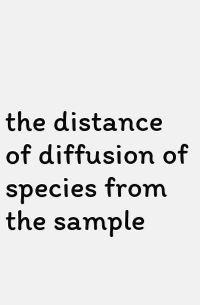the distance of diffusion of species from the sample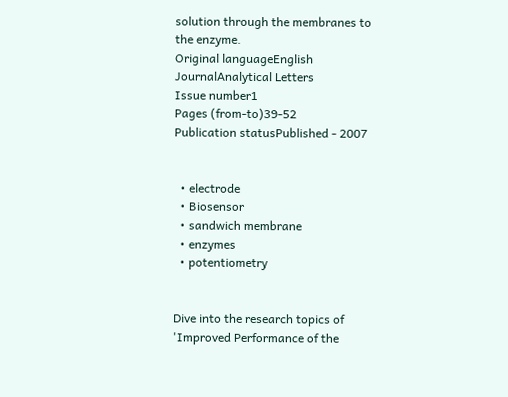solution through the membranes to the enzyme.
Original languageEnglish
JournalAnalytical Letters
Issue number1
Pages (from-to)39-52
Publication statusPublished - 2007


  • electrode
  • Biosensor
  • sandwich membrane
  • enzymes
  • potentiometry


Dive into the research topics of 'Improved Performance of the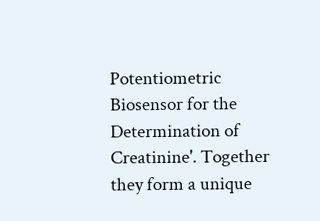Potentiometric Biosensor for the Determination of Creatinine'. Together they form a unique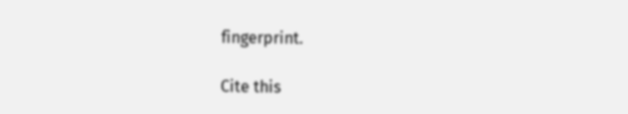fingerprint.

Cite this